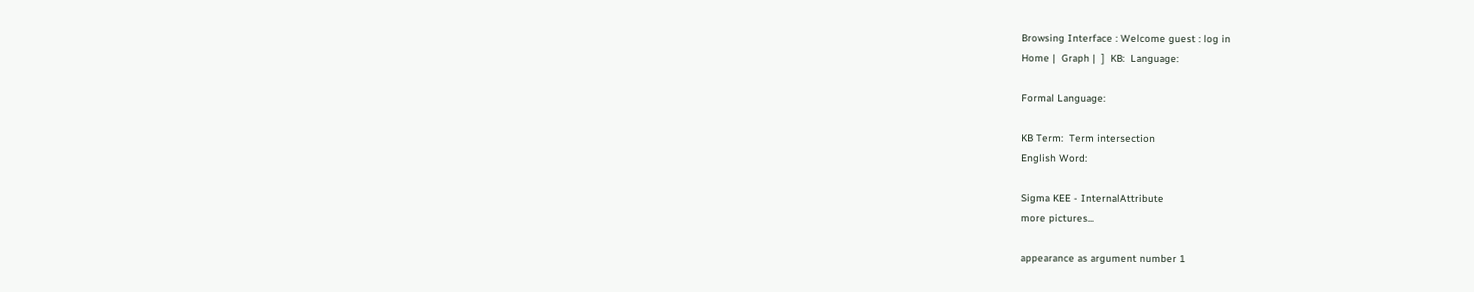Browsing Interface : Welcome guest : log in
Home |  Graph |  ]  KB:  Language:

Formal Language:

KB Term:  Term intersection
English Word:

Sigma KEE - InternalAttribute
more pictures...

appearance as argument number 1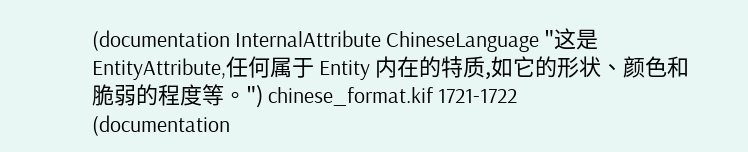(documentation InternalAttribute ChineseLanguage "这是 EntityAttribute,任何属于 Entity 内在的特质,如它的形状、颜色和脆弱的程度等。") chinese_format.kif 1721-1722
(documentation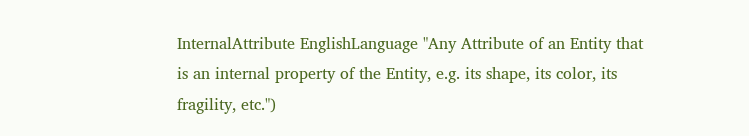InternalAttribute EnglishLanguage "Any Attribute of an Entity that is an internal property of the Entity, e.g. its shape, its color, its fragility, etc.")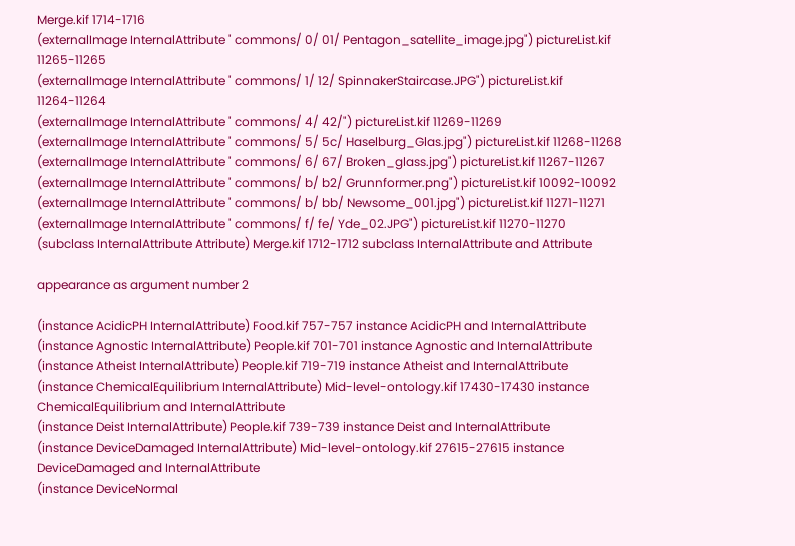Merge.kif 1714-1716
(externalImage InternalAttribute " commons/ 0/ 01/ Pentagon_satellite_image.jpg") pictureList.kif 11265-11265
(externalImage InternalAttribute " commons/ 1/ 12/ SpinnakerStaircase.JPG") pictureList.kif 11264-11264
(externalImage InternalAttribute " commons/ 4/ 42/") pictureList.kif 11269-11269
(externalImage InternalAttribute " commons/ 5/ 5c/ Haselburg_Glas.jpg") pictureList.kif 11268-11268
(externalImage InternalAttribute " commons/ 6/ 67/ Broken_glass.jpg") pictureList.kif 11267-11267
(externalImage InternalAttribute " commons/ b/ b2/ Grunnformer.png") pictureList.kif 10092-10092
(externalImage InternalAttribute " commons/ b/ bb/ Newsome_001.jpg") pictureList.kif 11271-11271
(externalImage InternalAttribute " commons/ f/ fe/ Yde_02.JPG") pictureList.kif 11270-11270
(subclass InternalAttribute Attribute) Merge.kif 1712-1712 subclass InternalAttribute and Attribute

appearance as argument number 2

(instance AcidicPH InternalAttribute) Food.kif 757-757 instance AcidicPH and InternalAttribute
(instance Agnostic InternalAttribute) People.kif 701-701 instance Agnostic and InternalAttribute
(instance Atheist InternalAttribute) People.kif 719-719 instance Atheist and InternalAttribute
(instance ChemicalEquilibrium InternalAttribute) Mid-level-ontology.kif 17430-17430 instance ChemicalEquilibrium and InternalAttribute
(instance Deist InternalAttribute) People.kif 739-739 instance Deist and InternalAttribute
(instance DeviceDamaged InternalAttribute) Mid-level-ontology.kif 27615-27615 instance DeviceDamaged and InternalAttribute
(instance DeviceNormal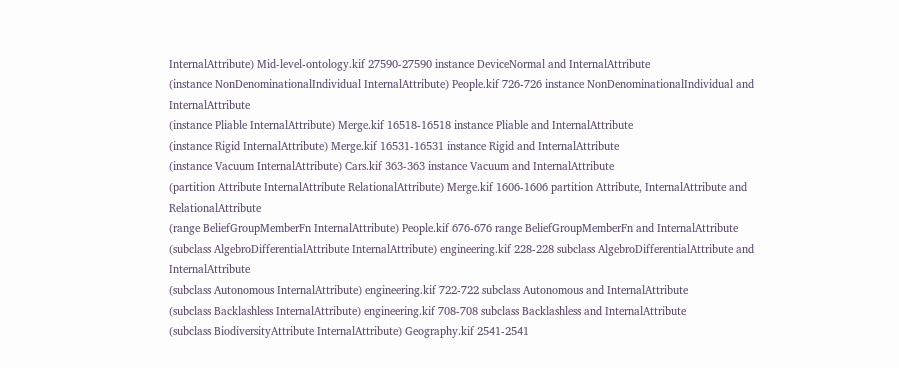InternalAttribute) Mid-level-ontology.kif 27590-27590 instance DeviceNormal and InternalAttribute
(instance NonDenominationalIndividual InternalAttribute) People.kif 726-726 instance NonDenominationalIndividual and InternalAttribute
(instance Pliable InternalAttribute) Merge.kif 16518-16518 instance Pliable and InternalAttribute
(instance Rigid InternalAttribute) Merge.kif 16531-16531 instance Rigid and InternalAttribute
(instance Vacuum InternalAttribute) Cars.kif 363-363 instance Vacuum and InternalAttribute
(partition Attribute InternalAttribute RelationalAttribute) Merge.kif 1606-1606 partition Attribute, InternalAttribute and RelationalAttribute
(range BeliefGroupMemberFn InternalAttribute) People.kif 676-676 range BeliefGroupMemberFn and InternalAttribute
(subclass AlgebroDifferentialAttribute InternalAttribute) engineering.kif 228-228 subclass AlgebroDifferentialAttribute and InternalAttribute
(subclass Autonomous InternalAttribute) engineering.kif 722-722 subclass Autonomous and InternalAttribute
(subclass Backlashless InternalAttribute) engineering.kif 708-708 subclass Backlashless and InternalAttribute
(subclass BiodiversityAttribute InternalAttribute) Geography.kif 2541-2541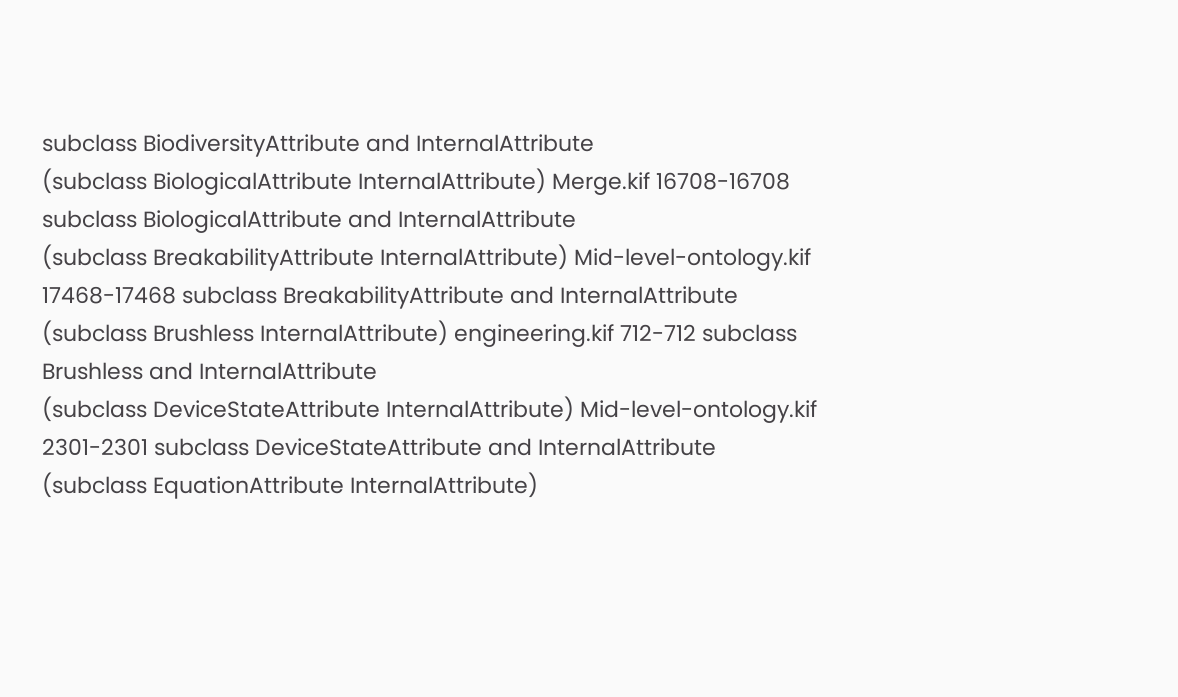subclass BiodiversityAttribute and InternalAttribute
(subclass BiologicalAttribute InternalAttribute) Merge.kif 16708-16708 subclass BiologicalAttribute and InternalAttribute
(subclass BreakabilityAttribute InternalAttribute) Mid-level-ontology.kif 17468-17468 subclass BreakabilityAttribute and InternalAttribute
(subclass Brushless InternalAttribute) engineering.kif 712-712 subclass Brushless and InternalAttribute
(subclass DeviceStateAttribute InternalAttribute) Mid-level-ontology.kif 2301-2301 subclass DeviceStateAttribute and InternalAttribute
(subclass EquationAttribute InternalAttribute)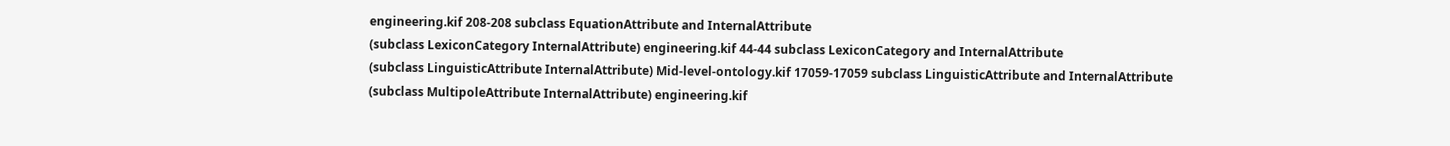engineering.kif 208-208 subclass EquationAttribute and InternalAttribute
(subclass LexiconCategory InternalAttribute) engineering.kif 44-44 subclass LexiconCategory and InternalAttribute
(subclass LinguisticAttribute InternalAttribute) Mid-level-ontology.kif 17059-17059 subclass LinguisticAttribute and InternalAttribute
(subclass MultipoleAttribute InternalAttribute) engineering.kif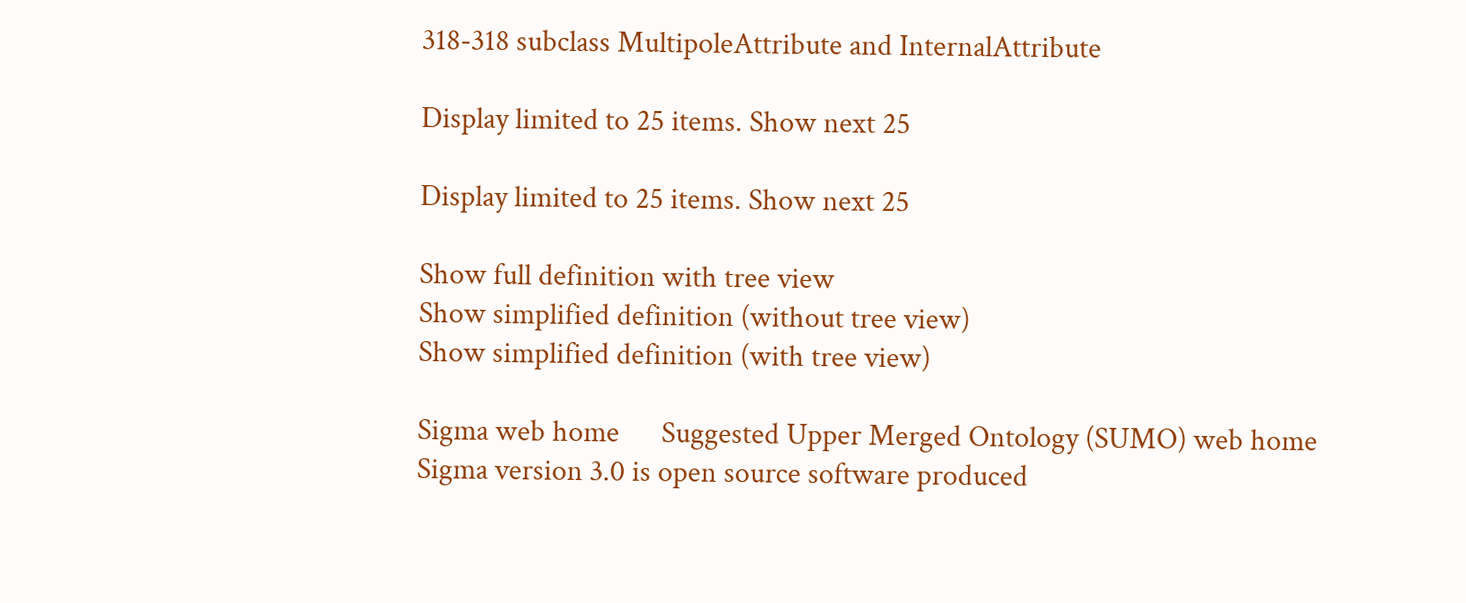318-318 subclass MultipoleAttribute and InternalAttribute

Display limited to 25 items. Show next 25

Display limited to 25 items. Show next 25

Show full definition with tree view
Show simplified definition (without tree view)
Show simplified definition (with tree view)

Sigma web home      Suggested Upper Merged Ontology (SUMO) web home
Sigma version 3.0 is open source software produced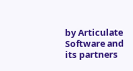by Articulate Software and its partners